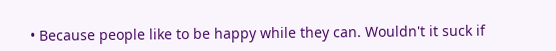• Because people like to be happy while they can. Wouldn't it suck if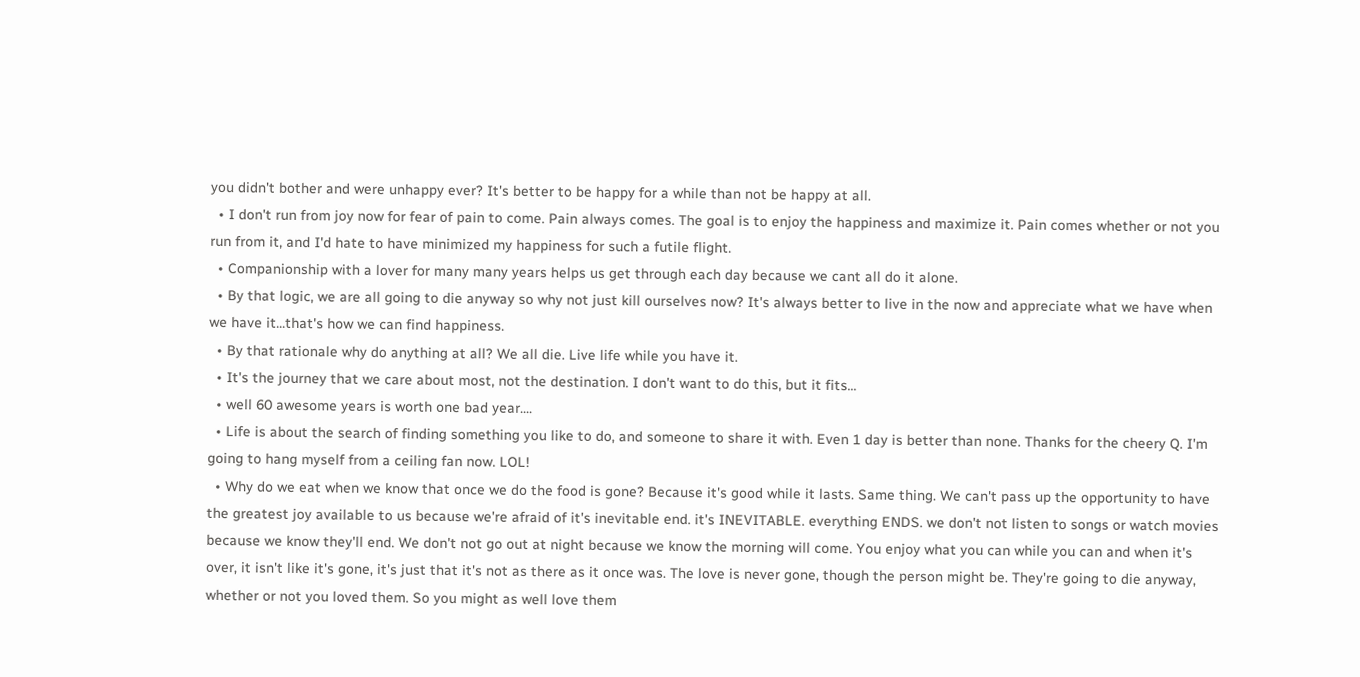you didn't bother and were unhappy ever? It's better to be happy for a while than not be happy at all.
  • I don't run from joy now for fear of pain to come. Pain always comes. The goal is to enjoy the happiness and maximize it. Pain comes whether or not you run from it, and I'd hate to have minimized my happiness for such a futile flight.
  • Companionship with a lover for many many years helps us get through each day because we cant all do it alone.
  • By that logic, we are all going to die anyway so why not just kill ourselves now? It's always better to live in the now and appreciate what we have when we have it...that's how we can find happiness.
  • By that rationale why do anything at all? We all die. Live life while you have it.
  • It's the journey that we care about most, not the destination. I don't want to do this, but it fits...
  • well 60 awesome years is worth one bad year....
  • Life is about the search of finding something you like to do, and someone to share it with. Even 1 day is better than none. Thanks for the cheery Q. I'm going to hang myself from a ceiling fan now. LOL!
  • Why do we eat when we know that once we do the food is gone? Because it's good while it lasts. Same thing. We can't pass up the opportunity to have the greatest joy available to us because we're afraid of it's inevitable end. it's INEVITABLE. everything ENDS. we don't not listen to songs or watch movies because we know they'll end. We don't not go out at night because we know the morning will come. You enjoy what you can while you can and when it's over, it isn't like it's gone, it's just that it's not as there as it once was. The love is never gone, though the person might be. They're going to die anyway, whether or not you loved them. So you might as well love them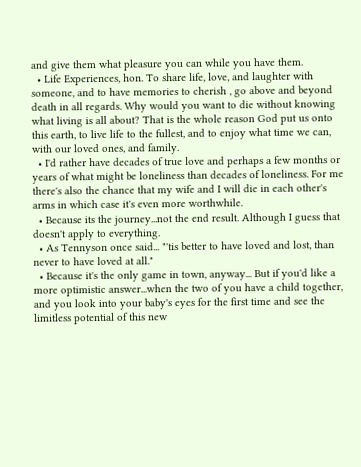and give them what pleasure you can while you have them.
  • Life Experiences, hon. To share life, love, and laughter with someone, and to have memories to cherish , go above and beyond death in all regards. Why would you want to die without knowing what living is all about? That is the whole reason God put us onto this earth, to live life to the fullest, and to enjoy what time we can, with our loved ones, and family.
  • I'd rather have decades of true love and perhaps a few months or years of what might be loneliness than decades of loneliness. For me there's also the chance that my wife and I will die in each other's arms in which case it's even more worthwhile.
  • Because its the journey...not the end result. Although I guess that doesn't apply to everything.
  • As Tennyson once said... "'tis better to have loved and lost, than never to have loved at all."
  • Because it's the only game in town, anyway... But if you'd like a more optimistic answer...when the two of you have a child together, and you look into your baby's eyes for the first time and see the limitless potential of this new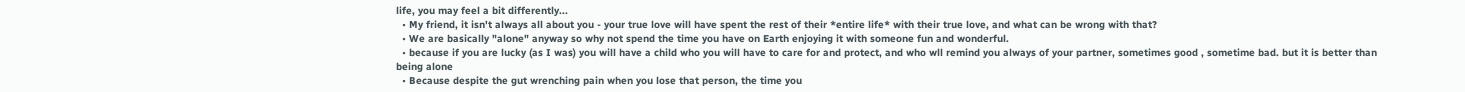life, you may feel a bit differently...
  • My friend, it isn't always all about you - your true love will have spent the rest of their *entire life* with their true love, and what can be wrong with that?
  • We are basically "alone" anyway so why not spend the time you have on Earth enjoying it with someone fun and wonderful.
  • because if you are lucky (as I was) you will have a child who you will have to care for and protect, and who wll remind you always of your partner, sometimes good , sometime bad. but it is better than being alone
  • Because despite the gut wrenching pain when you lose that person, the time you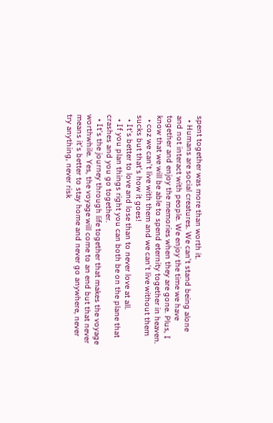spent together was more than worth it.
  • Humans are social creatures. We can't stand being alone and not interact with people. We enjoy the time we have together and enjoy the memories when they are gone. Plus, I know that we will be able to spend eternity together in heaven.
  • coz we can't live with them and we can't live without them sucks but that's how it goes!
  • It's better to love and lose than to never love at all.
  • If you plan things right you can both be on the plane that crashes and you go together.
  • It's the journey through life together that makes the voyage worthwhile. Yes, the voyage will come to an end but that never means it's better to stay home and never go anywhere, never try anything, never risk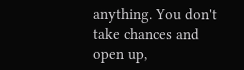anything. You don't take chances and open up,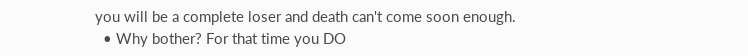you will be a complete loser and death can't come soon enough.
  • Why bother? For that time you DO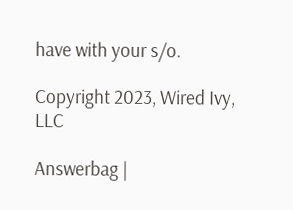have with your s/o.

Copyright 2023, Wired Ivy, LLC

Answerbag |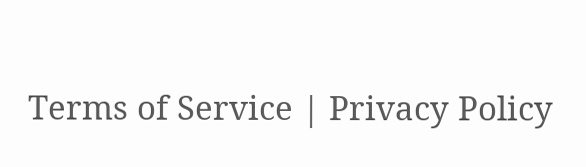Terms of Service | Privacy Policy